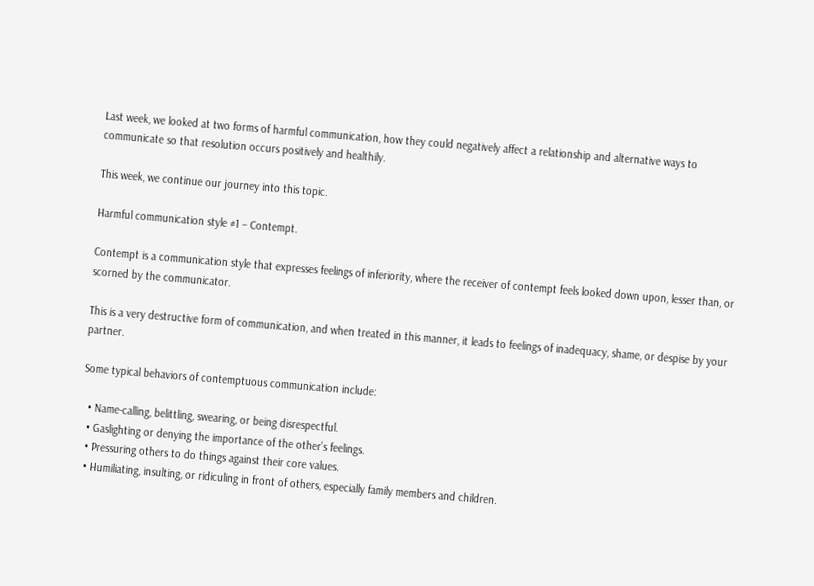Last week, we looked at two forms of harmful communication, how they could negatively affect a relationship and alternative ways to communicate so that resolution occurs positively and healthily.

This week, we continue our journey into this topic.

Harmful communication style #1 – Contempt.

Contempt is a communication style that expresses feelings of inferiority, where the receiver of contempt feels looked down upon, lesser than, or scorned by the communicator.

This is a very destructive form of communication, and when treated in this manner, it leads to feelings of inadequacy, shame, or despise by your partner.

Some typical behaviors of contemptuous communication include:

  • Name-calling, belittling, swearing, or being disrespectful.
  • Gaslighting or denying the importance of the other’s feelings.
  • Pressuring others to do things against their core values.
  • Humiliating, insulting, or ridiculing in front of others, especially family members and children.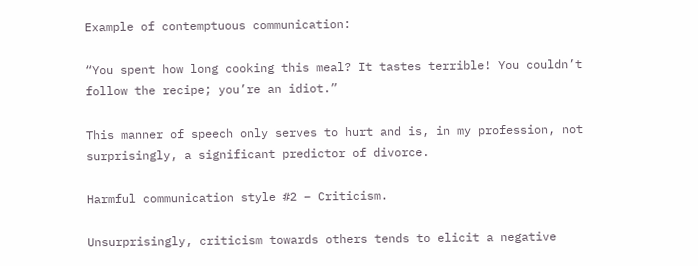Example of contemptuous communication:

“You spent how long cooking this meal? It tastes terrible! You couldn’t follow the recipe; you’re an idiot.”

This manner of speech only serves to hurt and is, in my profession, not surprisingly, a significant predictor of divorce.

Harmful communication style #2 – Criticism.

Unsurprisingly, criticism towards others tends to elicit a negative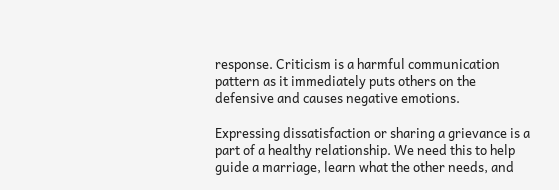response. Criticism is a harmful communication pattern as it immediately puts others on the defensive and causes negative emotions.

Expressing dissatisfaction or sharing a grievance is a part of a healthy relationship. We need this to help guide a marriage, learn what the other needs, and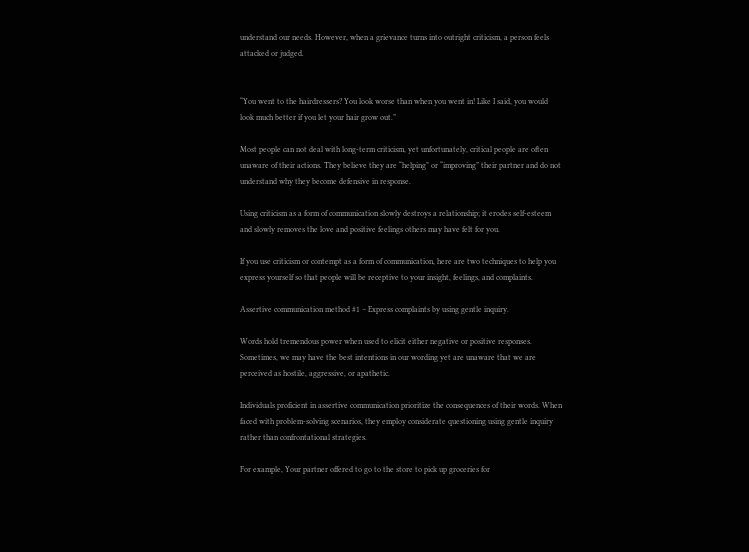understand our needs. However, when a grievance turns into outright criticism, a person feels attacked or judged.


“You went to the hairdressers? You look worse than when you went in! Like I said, you would look much better if you let your hair grow out.”

Most people can not deal with long-term criticism, yet unfortunately, critical people are often unaware of their actions. They believe they are “helping” or “improving” their partner and do not understand why they become defensive in response.

Using criticism as a form of communication slowly destroys a relationship; it erodes self-esteem and slowly removes the love and positive feelings others may have felt for you.

If you use criticism or contempt as a form of communication, here are two techniques to help you express yourself so that people will be receptive to your insight, feelings, and complaints.

Assertive communication method #1 – Express complaints by using gentle inquiry.

Words hold tremendous power when used to elicit either negative or positive responses. Sometimes, we may have the best intentions in our wording yet are unaware that we are perceived as hostile, aggressive, or apathetic.

Individuals proficient in assertive communication prioritize the consequences of their words. When faced with problem-solving scenarios, they employ considerate questioning using gentle inquiry rather than confrontational strategies.

For example, Your partner offered to go to the store to pick up groceries for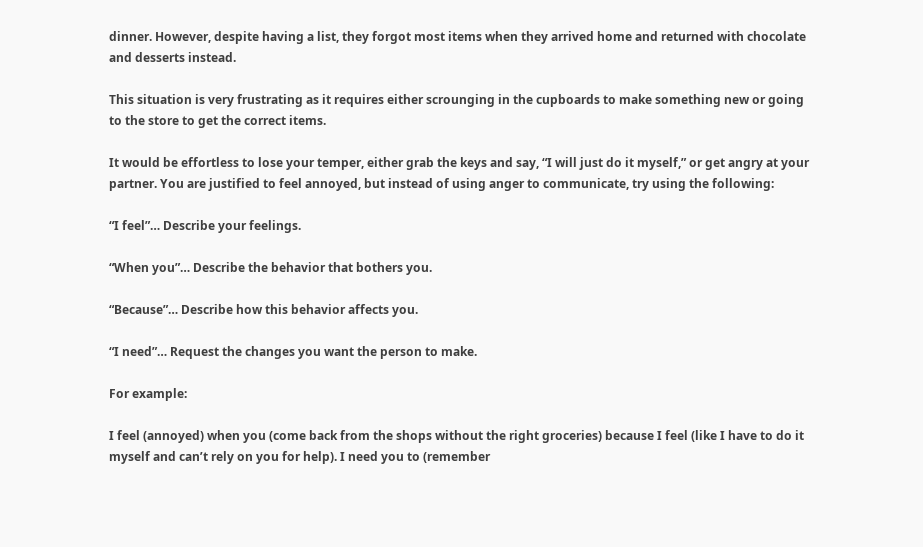dinner. However, despite having a list, they forgot most items when they arrived home and returned with chocolate and desserts instead.

This situation is very frustrating as it requires either scrounging in the cupboards to make something new or going to the store to get the correct items.

It would be effortless to lose your temper, either grab the keys and say, “I will just do it myself,” or get angry at your partner. You are justified to feel annoyed, but instead of using anger to communicate, try using the following:

“I feel”… Describe your feelings.

“When you”… Describe the behavior that bothers you.

“Because”… Describe how this behavior affects you.

“I need”… Request the changes you want the person to make.

For example:

I feel (annoyed) when you (come back from the shops without the right groceries) because I feel (like I have to do it myself and can’t rely on you for help). I need you to (remember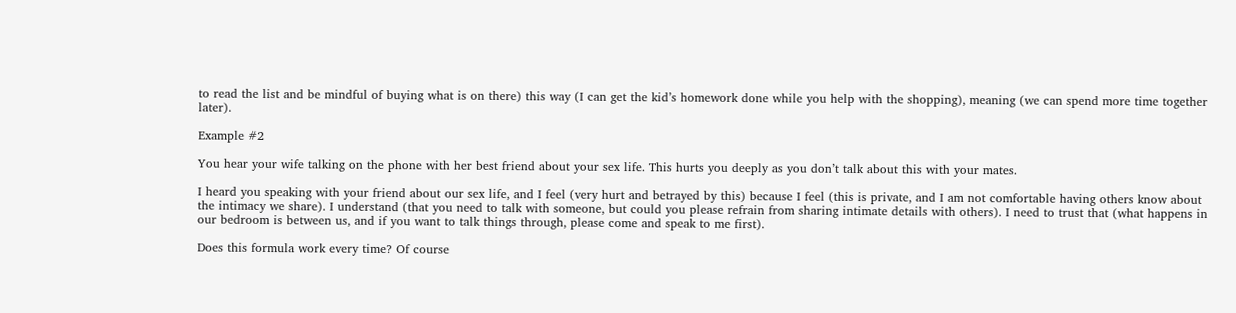to read the list and be mindful of buying what is on there) this way (I can get the kid’s homework done while you help with the shopping), meaning (we can spend more time together later).

Example #2

You hear your wife talking on the phone with her best friend about your sex life. This hurts you deeply as you don’t talk about this with your mates.

I heard you speaking with your friend about our sex life, and I feel (very hurt and betrayed by this) because I feel (this is private, and I am not comfortable having others know about the intimacy we share). I understand (that you need to talk with someone, but could you please refrain from sharing intimate details with others). I need to trust that (what happens in our bedroom is between us, and if you want to talk things through, please come and speak to me first).

Does this formula work every time? Of course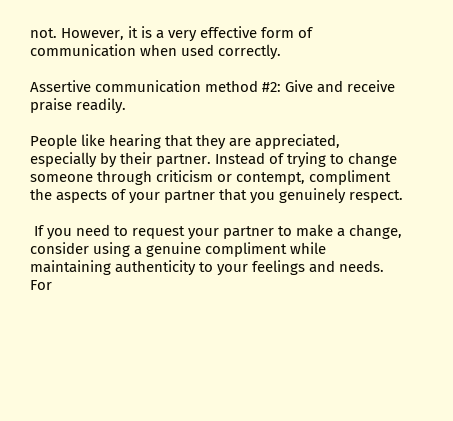not. However, it is a very effective form of communication when used correctly.

Assertive communication method #2: Give and receive praise readily.

People like hearing that they are appreciated, especially by their partner. Instead of trying to change someone through criticism or contempt, compliment the aspects of your partner that you genuinely respect.

 If you need to request your partner to make a change, consider using a genuine compliment while maintaining authenticity to your feelings and needs. For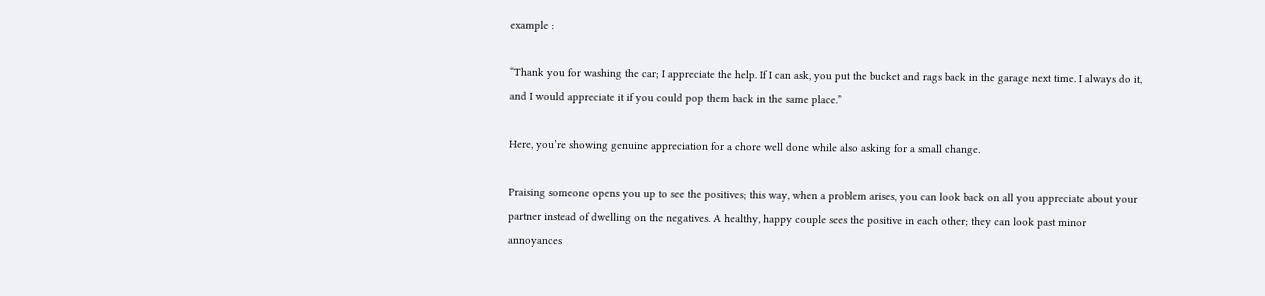example :

“Thank you for washing the car; I appreciate the help. If I can ask, you put the bucket and rags back in the garage next time. I always do it, and I would appreciate it if you could pop them back in the same place.”

Here, you’re showing genuine appreciation for a chore well done while also asking for a small change.

Praising someone opens you up to see the positives; this way, when a problem arises, you can look back on all you appreciate about your partner instead of dwelling on the negatives. A healthy, happy couple sees the positive in each other; they can look past minor annoyances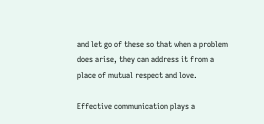and let go of these so that when a problem does arise, they can address it from a place of mutual respect and love.

Effective communication plays a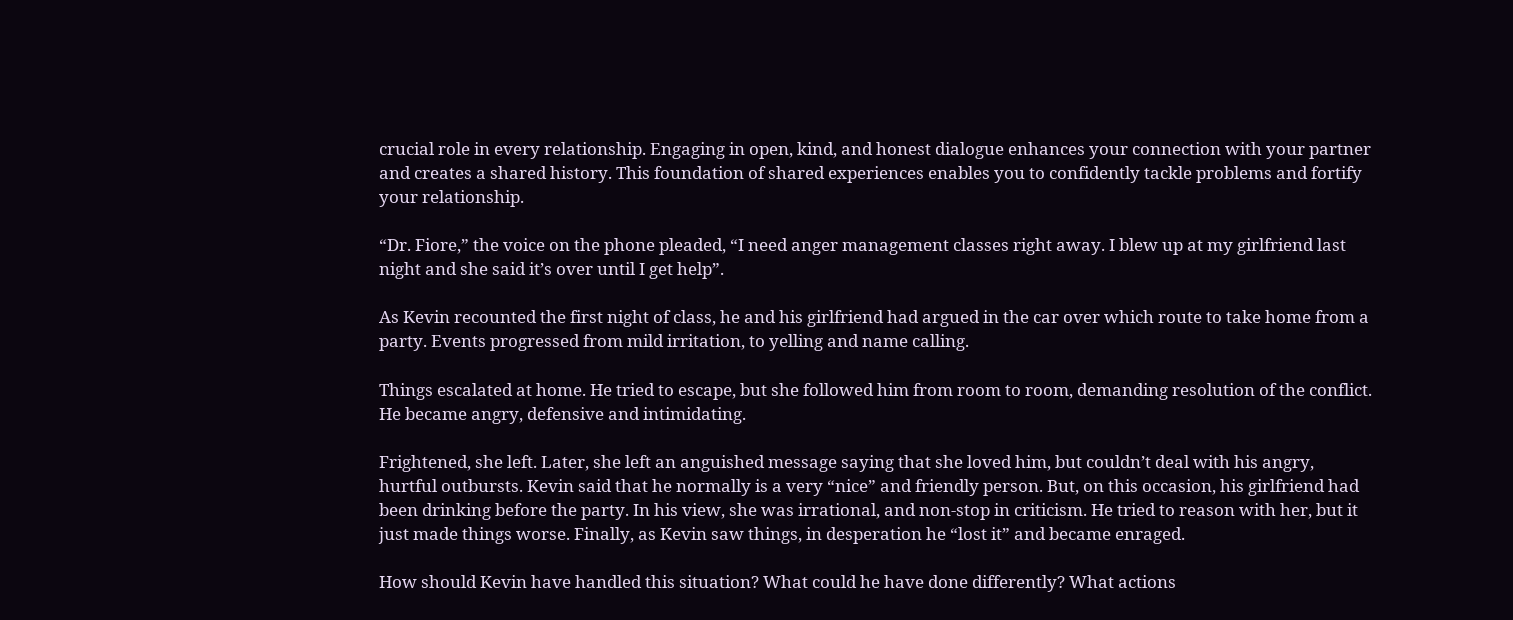crucial role in every relationship. Engaging in open, kind, and honest dialogue enhances your connection with your partner and creates a shared history. This foundation of shared experiences enables you to confidently tackle problems and fortify your relationship.

“Dr. Fiore,” the voice on the phone pleaded, “I need anger management classes right away. I blew up at my girlfriend last night and she said it’s over until I get help”.

As Kevin recounted the first night of class, he and his girlfriend had argued in the car over which route to take home from a party. Events progressed from mild irritation, to yelling and name calling.

Things escalated at home. He tried to escape, but she followed him from room to room, demanding resolution of the conflict. He became angry, defensive and intimidating.

Frightened, she left. Later, she left an anguished message saying that she loved him, but couldn’t deal with his angry, hurtful outbursts. Kevin said that he normally is a very “nice” and friendly person. But, on this occasion, his girlfriend had been drinking before the party. In his view, she was irrational, and non-stop in criticism. He tried to reason with her, but it just made things worse. Finally, as Kevin saw things, in desperation he “lost it” and became enraged.

How should Kevin have handled this situation? What could he have done differently? What actions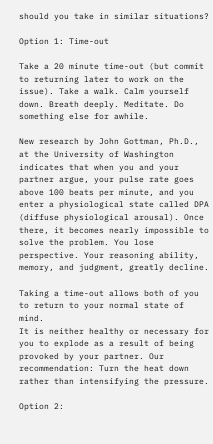should you take in similar situations?

Option 1: Time-out

Take a 20 minute time-out (but commit to returning later to work on the issue). Take a walk. Calm yourself down. Breath deeply. Meditate. Do something else for awhile.

New research by John Gottman, Ph.D., at the University of Washington indicates that when you and your partner argue, your pulse rate goes above 100 beats per minute, and you enter a physiological state called DPA (diffuse physiological arousal). Once there, it becomes nearly impossible to solve the problem. You lose perspective. Your reasoning ability, memory, and judgment, greatly decline.

Taking a time-out allows both of you to return to your normal state of mind.
It is neither healthy or necessary for you to explode as a result of being provoked by your partner. Our recommendation: Turn the heat down rather than intensifying the pressure.

Option 2: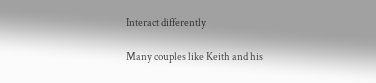Interact differently

Many couples like Keith and his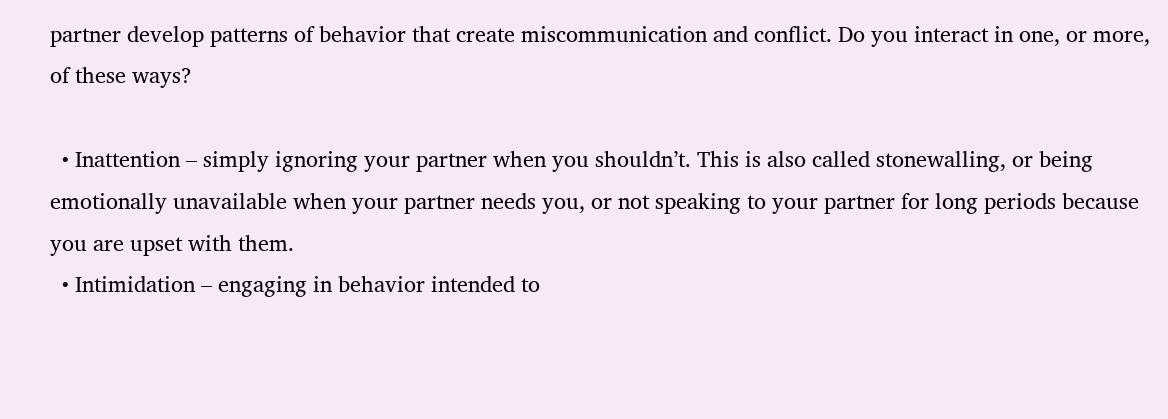partner develop patterns of behavior that create miscommunication and conflict. Do you interact in one, or more, of these ways?

  • Inattention – simply ignoring your partner when you shouldn’t. This is also called stonewalling, or being emotionally unavailable when your partner needs you, or not speaking to your partner for long periods because you are upset with them.
  • Intimidation – engaging in behavior intended to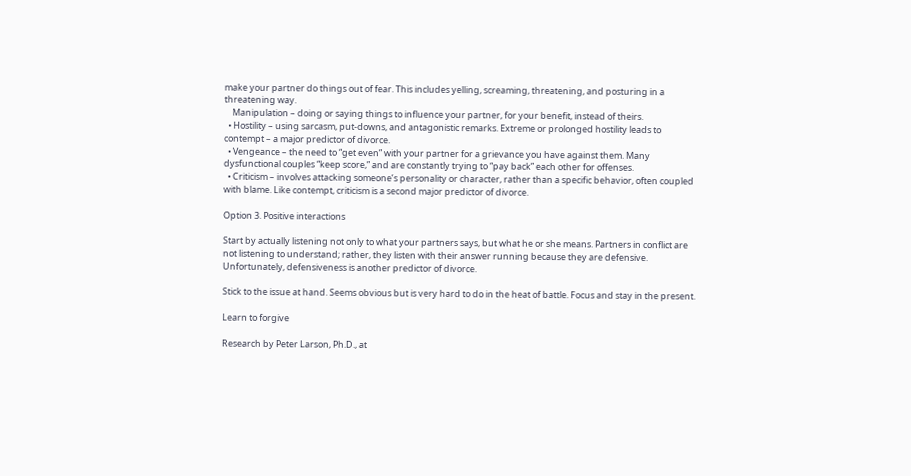make your partner do things out of fear. This includes yelling, screaming, threatening, and posturing in a threatening way.
    Manipulation – doing or saying things to influence your partner, for your benefit, instead of theirs.
  • Hostility – using sarcasm, put-downs, and antagonistic remarks. Extreme or prolonged hostility leads to contempt – a major predictor of divorce.
  • Vengeance – the need to “get even” with your partner for a grievance you have against them. Many dysfunctional couples “keep score,” and are constantly trying to “pay back” each other for offenses.
  • Criticism – involves attacking someone’s personality or character, rather than a specific behavior, often coupled with blame. Like contempt, criticism is a second major predictor of divorce.

Option 3. Positive interactions

Start by actually listening not only to what your partners says, but what he or she means. Partners in conflict are not listening to understand; rather, they listen with their answer running because they are defensive. Unfortunately, defensiveness is another predictor of divorce.

Stick to the issue at hand. Seems obvious but is very hard to do in the heat of battle. Focus and stay in the present.

Learn to forgive

Research by Peter Larson, Ph.D., at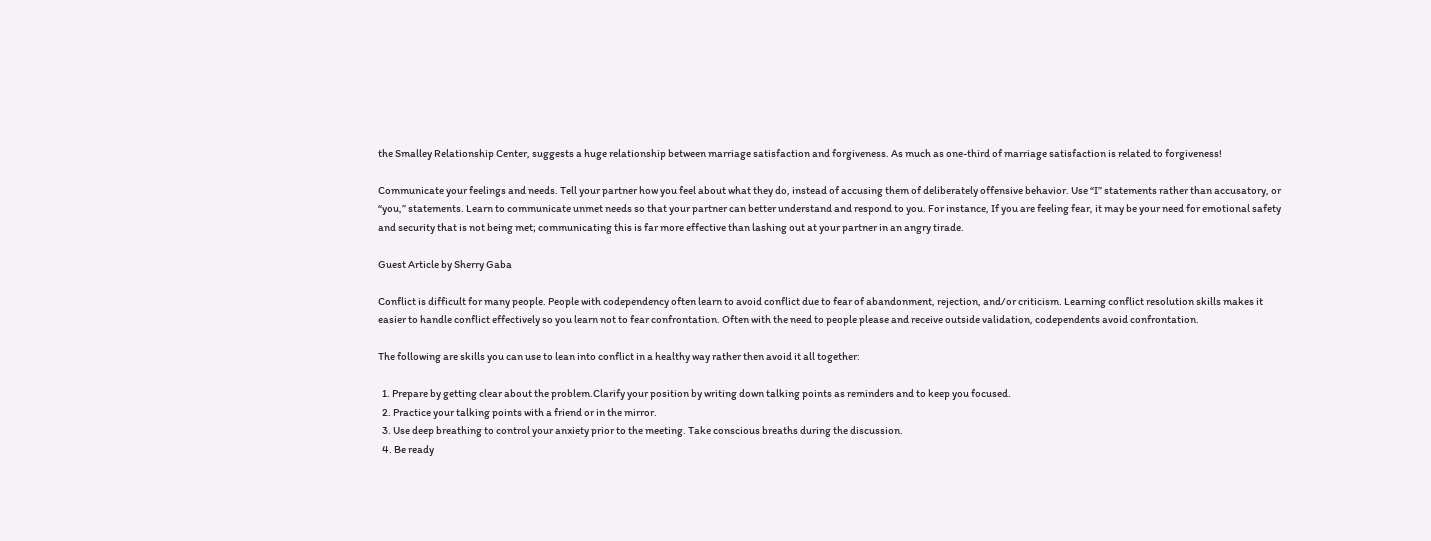the Smalley Relationship Center, suggests a huge relationship between marriage satisfaction and forgiveness. As much as one-third of marriage satisfaction is related to forgiveness!

Communicate your feelings and needs. Tell your partner how you feel about what they do, instead of accusing them of deliberately offensive behavior. Use “I” statements rather than accusatory, or “you,” statements. Learn to communicate unmet needs so that your partner can better understand and respond to you. For instance, If you are feeling fear, it may be your need for emotional safety and security that is not being met; communicating this is far more effective than lashing out at your partner in an angry tirade.

Guest Article by Sherry Gaba

Conflict is difficult for many people. People with codependency often learn to avoid conflict due to fear of abandonment, rejection, and/or criticism. Learning conflict resolution skills makes it easier to handle conflict effectively so you learn not to fear confrontation. Often with the need to people please and receive outside validation, codependents avoid confrontation.

The following are skills you can use to lean into conflict in a healthy way rather then avoid it all together:

  1. Prepare by getting clear about the problem.Clarify your position by writing down talking points as reminders and to keep you focused.
  2. Practice your talking points with a friend or in the mirror.
  3. Use deep breathing to control your anxiety prior to the meeting. Take conscious breaths during the discussion.
  4. Be ready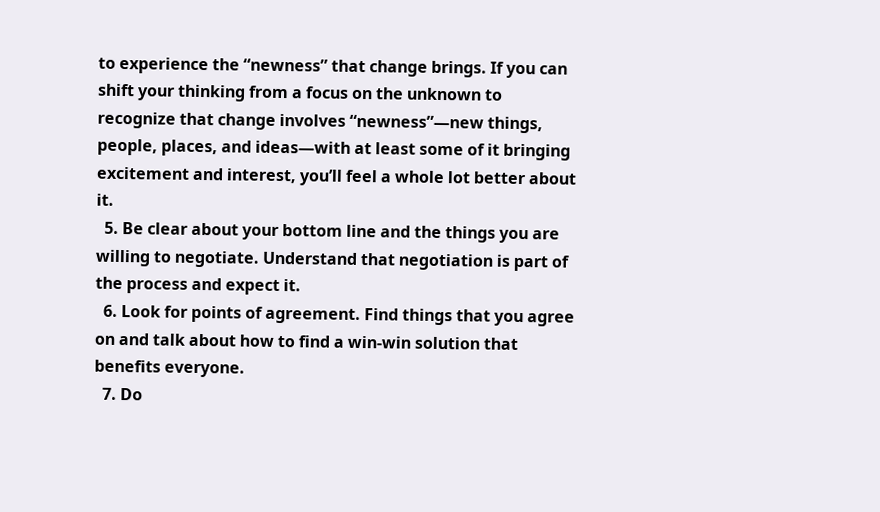to experience the “newness” that change brings. If you can shift your thinking from a focus on the unknown to recognize that change involves “newness”—new things, people, places, and ideas—with at least some of it bringing excitement and interest, you’ll feel a whole lot better about it.
  5. Be clear about your bottom line and the things you are willing to negotiate. Understand that negotiation is part of the process and expect it.
  6. Look for points of agreement. Find things that you agree on and talk about how to find a win-win solution that benefits everyone.
  7. Do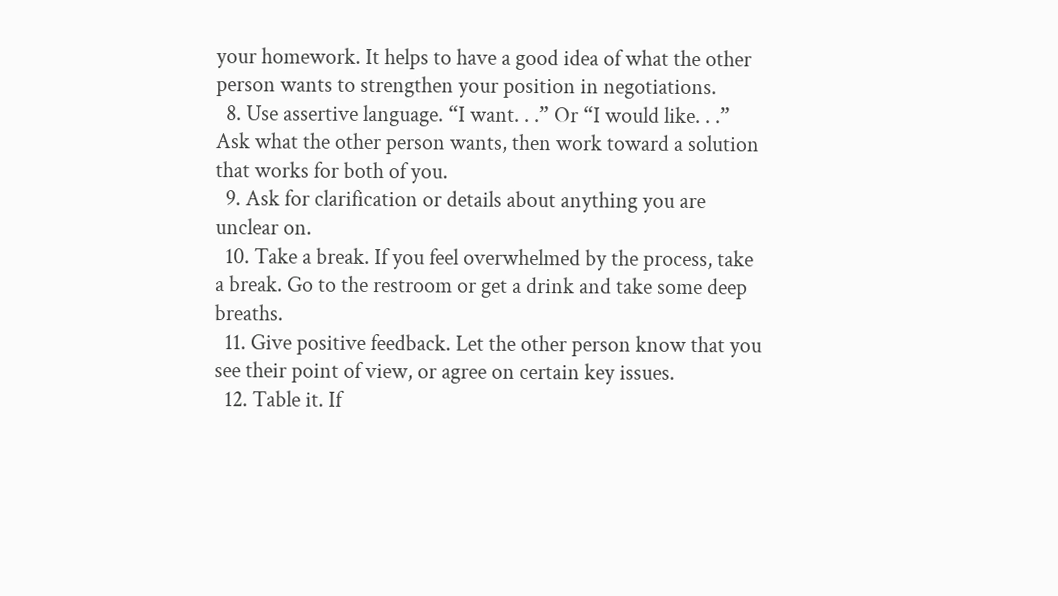your homework. It helps to have a good idea of what the other person wants to strengthen your position in negotiations.
  8. Use assertive language. “I want. . .” Or “I would like. . .” Ask what the other person wants, then work toward a solution that works for both of you.
  9. Ask for clarification or details about anything you are unclear on.
  10. Take a break. If you feel overwhelmed by the process, take a break. Go to the restroom or get a drink and take some deep breaths.
  11. Give positive feedback. Let the other person know that you see their point of view, or agree on certain key issues.
  12. Table it. If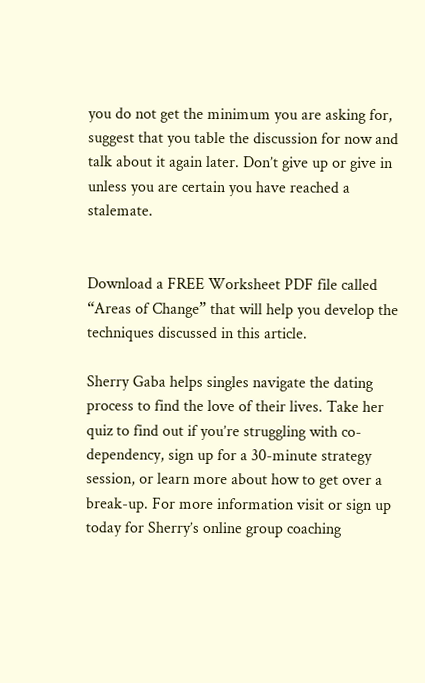you do not get the minimum you are asking for, suggest that you table the discussion for now and talk about it again later. Don’t give up or give in unless you are certain you have reached a stalemate.


Download a FREE Worksheet PDF file called “Areas of Change” that will help you develop the techniques discussed in this article.

Sherry Gaba helps singles navigate the dating process to find the love of their lives. Take her quiz to find out if you’re struggling with co-dependency, sign up for a 30-minute strategy session, or learn more about how to get over a break-up. For more information visit or sign up today for Sherry’s online group coaching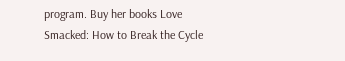program. Buy her books Love Smacked: How to Break the Cycle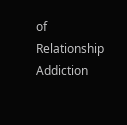of Relationship Addiction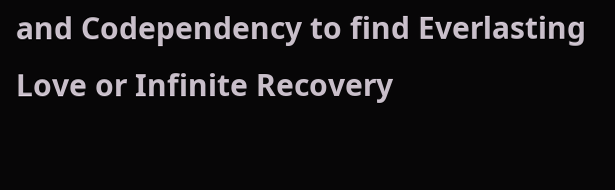and Codependency to find Everlasting Love or Infinite Recovery